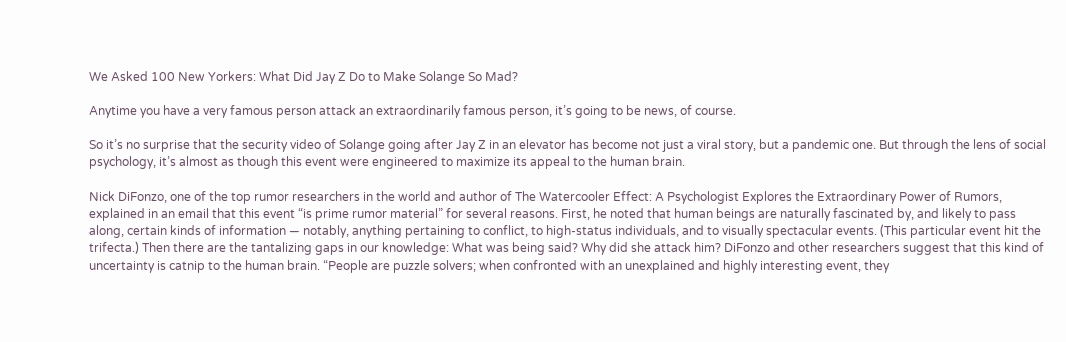We Asked 100 New Yorkers: What Did Jay Z Do to Make Solange So Mad?

Anytime you have a very famous person attack an extraordinarily famous person, it’s going to be news, of course.

So it’s no surprise that the security video of Solange going after Jay Z in an elevator has become not just a viral story, but a pandemic one. But through the lens of social psychology, it’s almost as though this event were engineered to maximize its appeal to the human brain.

Nick DiFonzo, one of the top rumor researchers in the world and author of The Watercooler Effect: A Psychologist Explores the Extraordinary Power of Rumors, explained in an email that this event “is prime rumor material” for several reasons. First, he noted that human beings are naturally fascinated by, and likely to pass along, certain kinds of information — notably, anything pertaining to conflict, to high-status individuals, and to visually spectacular events. (This particular event hit the trifecta.) Then there are the tantalizing gaps in our knowledge: What was being said? Why did she attack him? DiFonzo and other researchers suggest that this kind of uncertainty is catnip to the human brain. “People are puzzle solvers; when confronted with an unexplained and highly interesting event, they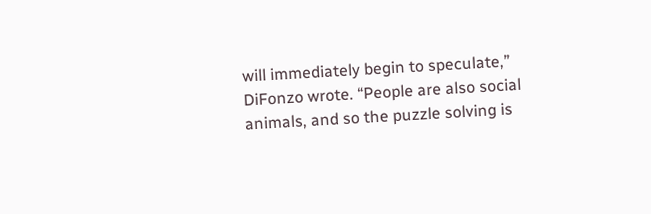will immediately begin to speculate,” DiFonzo wrote. “People are also social animals, and so the puzzle solving is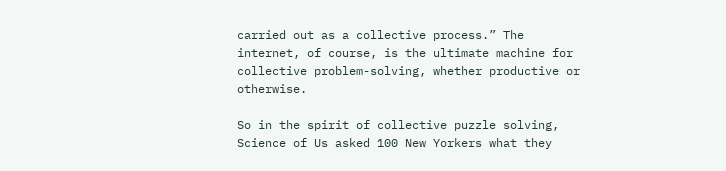carried out as a collective process.” The internet, of course, is the ultimate machine for collective problem-solving, whether productive or otherwise.

So in the spirit of collective puzzle solving, Science of Us asked 100 New Yorkers what they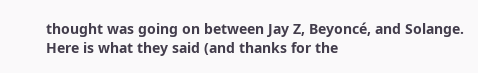thought was going on between Jay Z, Beyoncé, and Solange. Here is what they said (and thanks for the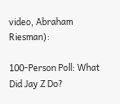video, Abraham Riesman):

100-Person Poll: What Did Jay Z Do?